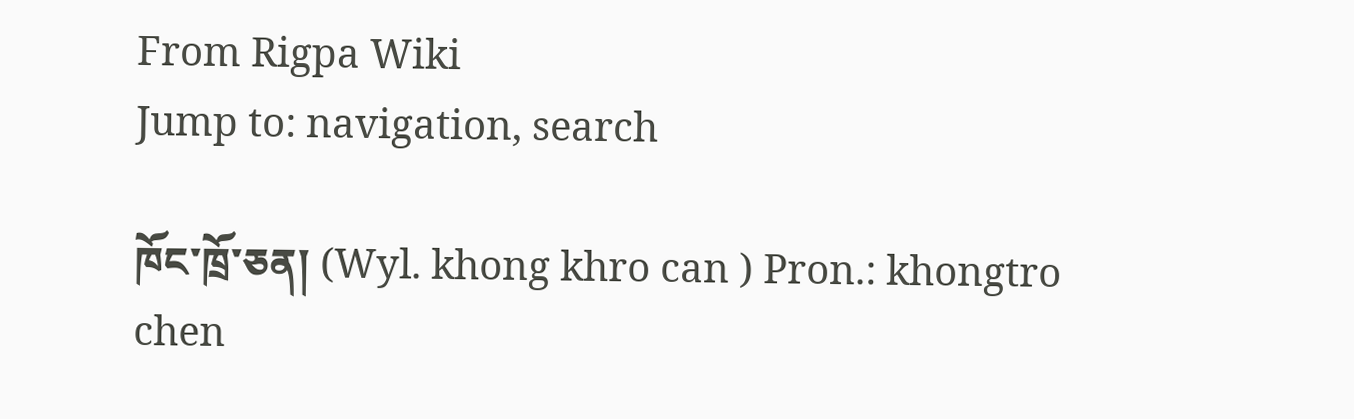From Rigpa Wiki
Jump to: navigation, search

ཁོང་ཁྲོ་ཅན། (Wyl. khong khro can ) Pron.: khongtro chen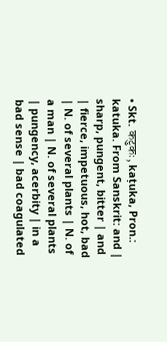• Skt. कटुकः, kaṭuka, Pron.: katuka. From Sanskrit: and | sharp, pungent, bitter | and | fierce, impetuous, hot, bad | N. of several plants | N. of a man | N. of several plants | pungency, acerbity | in a bad sense | bad coagulated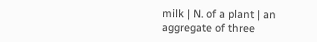milk | N. of a plant | an aggregate of three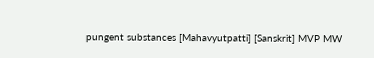pungent substances [Mahavyutpatti] [Sanskrit] MVP MW